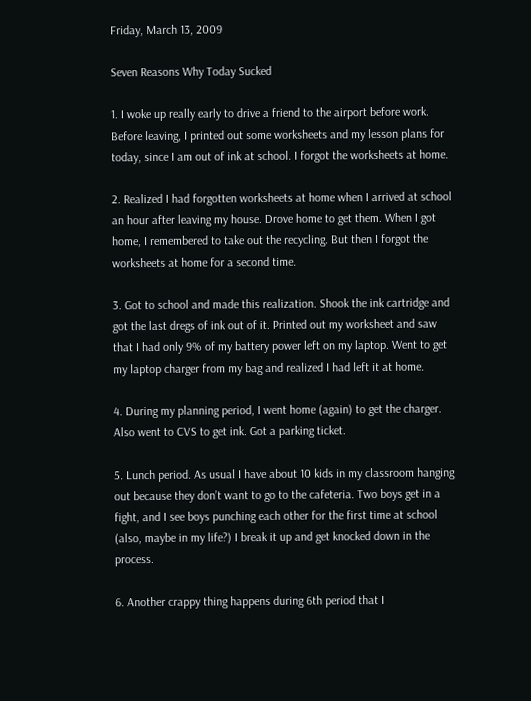Friday, March 13, 2009

Seven Reasons Why Today Sucked

1. I woke up really early to drive a friend to the airport before work. Before leaving, I printed out some worksheets and my lesson plans for today, since I am out of ink at school. I forgot the worksheets at home.

2. Realized I had forgotten worksheets at home when I arrived at school an hour after leaving my house. Drove home to get them. When I got home, I remembered to take out the recycling. But then I forgot the worksheets at home for a second time.

3. Got to school and made this realization. Shook the ink cartridge and got the last dregs of ink out of it. Printed out my worksheet and saw that I had only 9% of my battery power left on my laptop. Went to get my laptop charger from my bag and realized I had left it at home.

4. During my planning period, I went home (again) to get the charger. Also went to CVS to get ink. Got a parking ticket.

5. Lunch period. As usual I have about 10 kids in my classroom hanging out because they don’t want to go to the cafeteria. Two boys get in a fight, and I see boys punching each other for the first time at school (also, maybe in my life?) I break it up and get knocked down in the process.

6. Another crappy thing happens during 6th period that I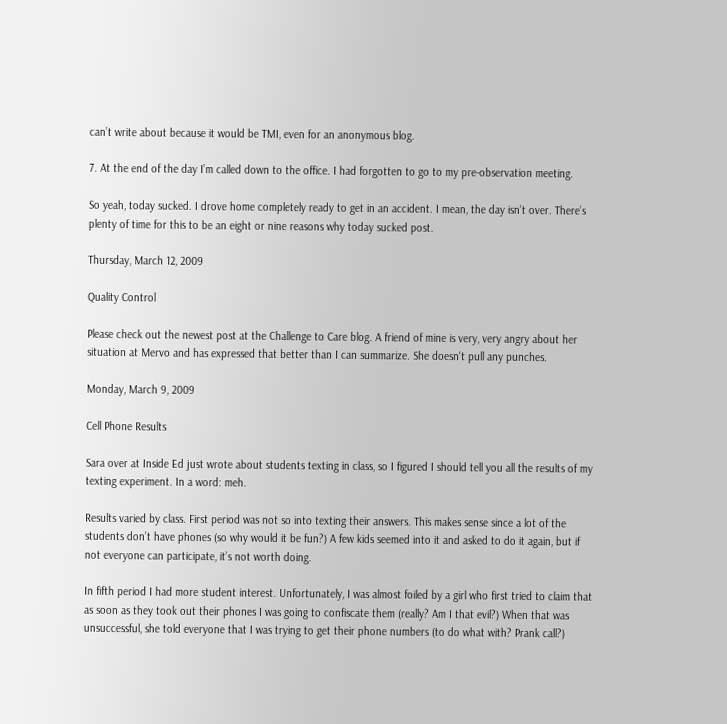can’t write about because it would be TMI, even for an anonymous blog.

7. At the end of the day I’m called down to the office. I had forgotten to go to my pre-observation meeting.

So yeah, today sucked. I drove home completely ready to get in an accident. I mean, the day isn’t over. There’s plenty of time for this to be an eight or nine reasons why today sucked post.

Thursday, March 12, 2009

Quality Control

Please check out the newest post at the Challenge to Care blog. A friend of mine is very, very angry about her situation at Mervo and has expressed that better than I can summarize. She doesn't pull any punches.

Monday, March 9, 2009

Cell Phone Results

Sara over at Inside Ed just wrote about students texting in class, so I figured I should tell you all the results of my texting experiment. In a word: meh.

Results varied by class. First period was not so into texting their answers. This makes sense since a lot of the students don’t have phones (so why would it be fun?) A few kids seemed into it and asked to do it again, but if not everyone can participate, it’s not worth doing.

In fifth period I had more student interest. Unfortunately, I was almost foiled by a girl who first tried to claim that as soon as they took out their phones I was going to confiscate them (really? Am I that evil?) When that was unsuccessful, she told everyone that I was trying to get their phone numbers (to do what with? Prank call?)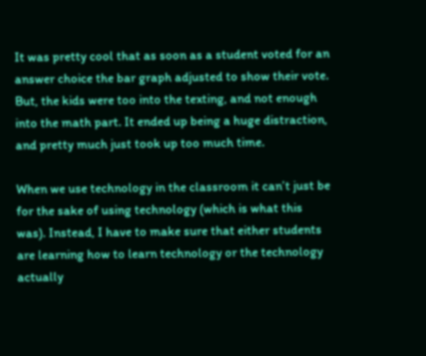It was pretty cool that as soon as a student voted for an answer choice the bar graph adjusted to show their vote. But, the kids were too into the texting, and not enough into the math part. It ended up being a huge distraction, and pretty much just took up too much time.

When we use technology in the classroom it can’t just be for the sake of using technology (which is what this was). Instead, I have to make sure that either students are learning how to learn technology or the technology actually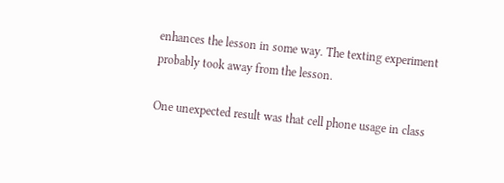enhances the lesson in some way. The texting experiment probably took away from the lesson.

One unexpected result was that cell phone usage in class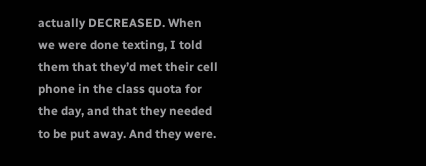actually DECREASED. When we were done texting, I told them that they’d met their cell phone in the class quota for the day, and that they needed to be put away. And they were.